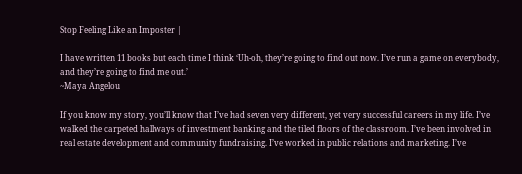Stop Feeling Like an Imposter |

I have written 11 books but each time I think ‘Uh-oh, they’re going to find out now. I’ve run a game on everybody, and they’re going to find me out.’
~Maya Angelou

If you know my story, you’ll know that I’ve had seven very different, yet very successful careers in my life. I’ve walked the carpeted hallways of investment banking and the tiled floors of the classroom. I’ve been involved in real estate development and community fundraising. I’ve worked in public relations and marketing. I’ve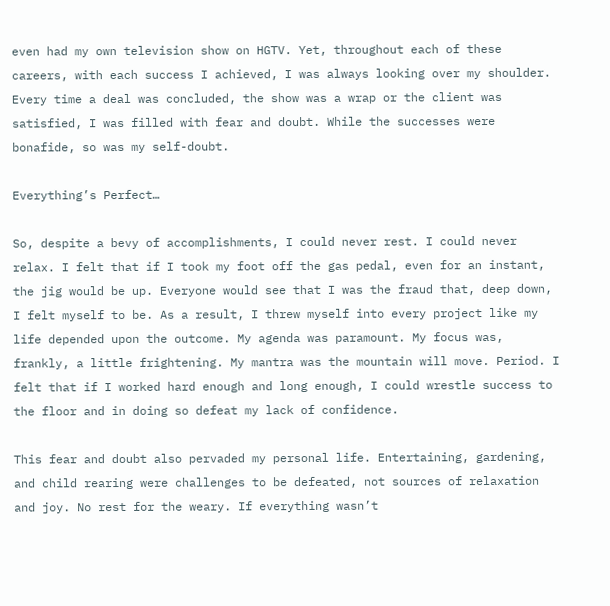even had my own television show on HGTV. Yet, throughout each of these careers, with each success I achieved, I was always looking over my shoulder. Every time a deal was concluded, the show was a wrap or the client was satisfied, I was filled with fear and doubt. While the successes were bonafide, so was my self-doubt.

Everything’s Perfect…

So, despite a bevy of accomplishments, I could never rest. I could never relax. I felt that if I took my foot off the gas pedal, even for an instant, the jig would be up. Everyone would see that I was the fraud that, deep down, I felt myself to be. As a result, I threw myself into every project like my life depended upon the outcome. My agenda was paramount. My focus was, frankly, a little frightening. My mantra was the mountain will move. Period. I felt that if I worked hard enough and long enough, I could wrestle success to the floor and in doing so defeat my lack of confidence.

This fear and doubt also pervaded my personal life. Entertaining, gardening, and child rearing were challenges to be defeated, not sources of relaxation and joy. No rest for the weary. If everything wasn’t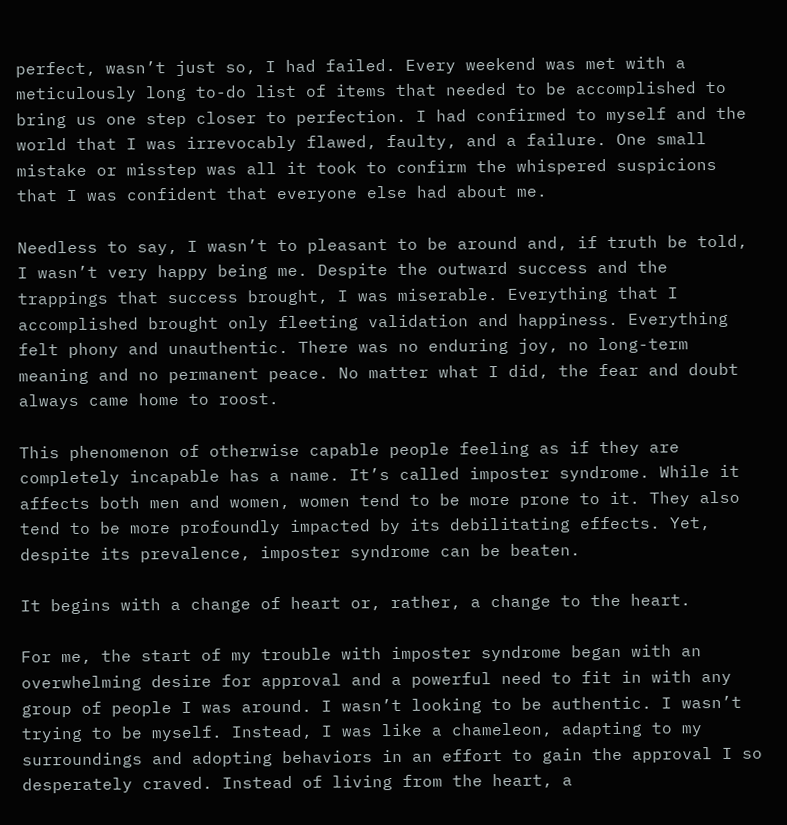perfect, wasn’t just so, I had failed. Every weekend was met with a meticulously long to-do list of items that needed to be accomplished to bring us one step closer to perfection. I had confirmed to myself and the world that I was irrevocably flawed, faulty, and a failure. One small mistake or misstep was all it took to confirm the whispered suspicions that I was confident that everyone else had about me.

Needless to say, I wasn’t to pleasant to be around and, if truth be told, I wasn’t very happy being me. Despite the outward success and the trappings that success brought, I was miserable. Everything that I accomplished brought only fleeting validation and happiness. Everything felt phony and unauthentic. There was no enduring joy, no long-term meaning and no permanent peace. No matter what I did, the fear and doubt always came home to roost.

This phenomenon of otherwise capable people feeling as if they are completely incapable has a name. It’s called imposter syndrome. While it affects both men and women, women tend to be more prone to it. They also tend to be more profoundly impacted by its debilitating effects. Yet, despite its prevalence, imposter syndrome can be beaten.

It begins with a change of heart or, rather, a change to the heart.

For me, the start of my trouble with imposter syndrome began with an overwhelming desire for approval and a powerful need to fit in with any group of people I was around. I wasn’t looking to be authentic. I wasn’t trying to be myself. Instead, I was like a chameleon, adapting to my surroundings and adopting behaviors in an effort to gain the approval I so desperately craved. Instead of living from the heart, a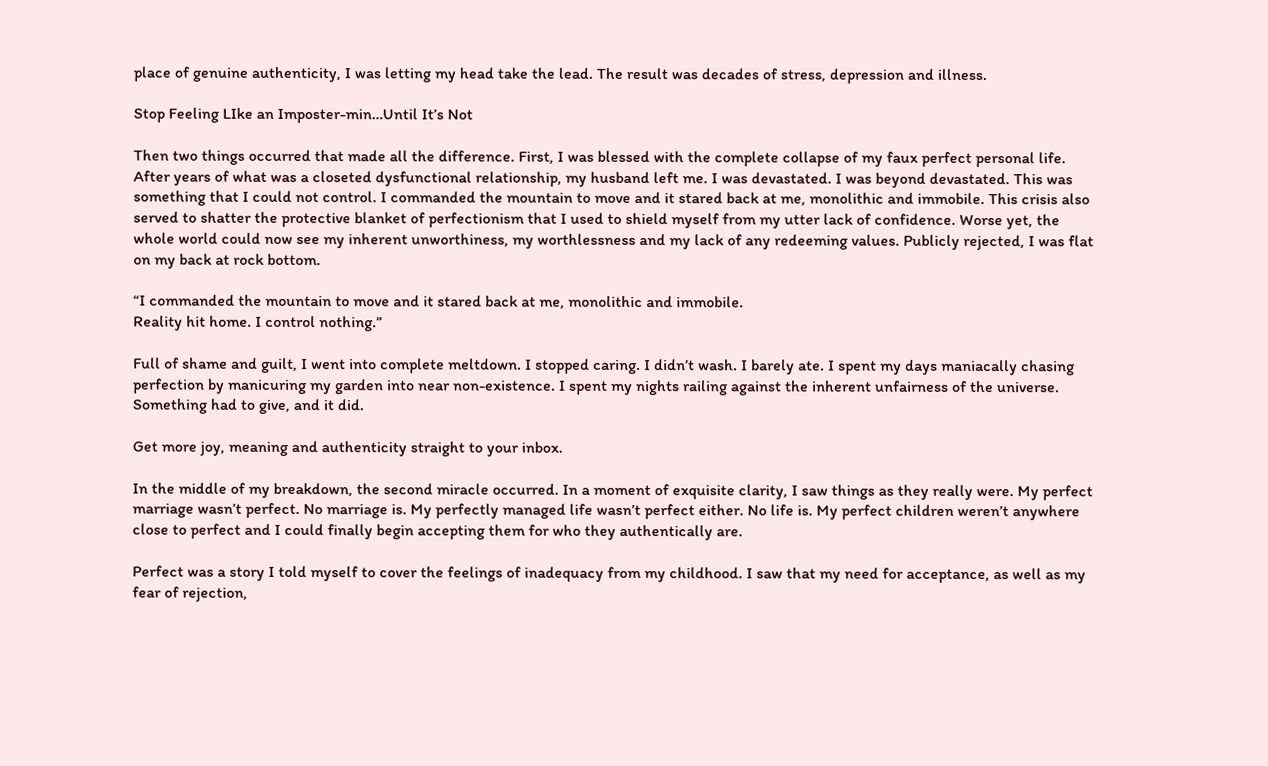place of genuine authenticity, I was letting my head take the lead. The result was decades of stress, depression and illness.

Stop Feeling LIke an Imposter-min…Until It’s Not

Then two things occurred that made all the difference. First, I was blessed with the complete collapse of my faux perfect personal life. After years of what was a closeted dysfunctional relationship, my husband left me. I was devastated. I was beyond devastated. This was something that I could not control. I commanded the mountain to move and it stared back at me, monolithic and immobile. This crisis also served to shatter the protective blanket of perfectionism that I used to shield myself from my utter lack of confidence. Worse yet, the whole world could now see my inherent unworthiness, my worthlessness and my lack of any redeeming values. Publicly rejected, I was flat on my back at rock bottom.

“I commanded the mountain to move and it stared back at me, monolithic and immobile.
Reality hit home. I control nothing.”

Full of shame and guilt, I went into complete meltdown. I stopped caring. I didn’t wash. I barely ate. I spent my days maniacally chasing perfection by manicuring my garden into near non-existence. I spent my nights railing against the inherent unfairness of the universe. Something had to give, and it did.

Get more joy, meaning and authenticity straight to your inbox.

In the middle of my breakdown, the second miracle occurred. In a moment of exquisite clarity, I saw things as they really were. My perfect marriage wasn’t perfect. No marriage is. My perfectly managed life wasn’t perfect either. No life is. My perfect children weren’t anywhere close to perfect and I could finally begin accepting them for who they authentically are.

Perfect was a story I told myself to cover the feelings of inadequacy from my childhood. I saw that my need for acceptance, as well as my fear of rejection,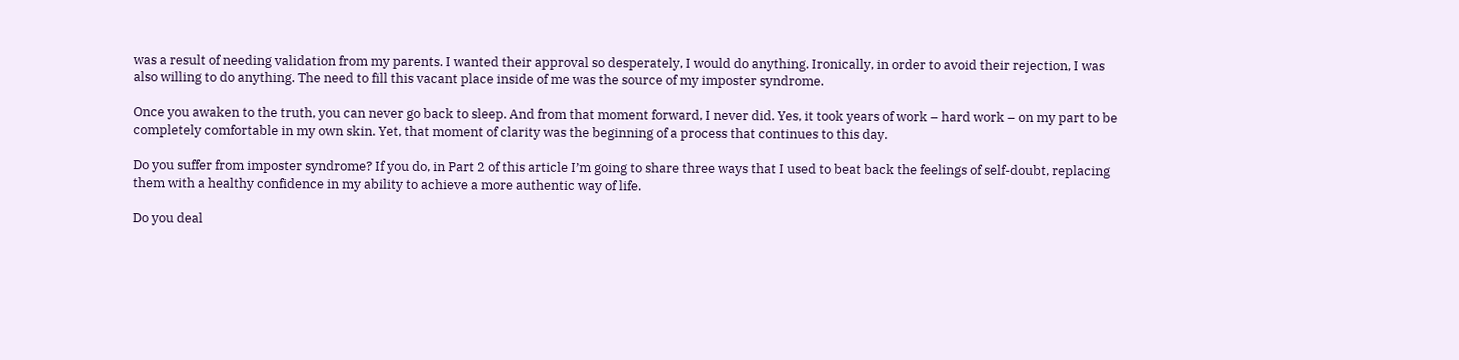was a result of needing validation from my parents. I wanted their approval so desperately, I would do anything. Ironically, in order to avoid their rejection, I was also willing to do anything. The need to fill this vacant place inside of me was the source of my imposter syndrome.

Once you awaken to the truth, you can never go back to sleep. And from that moment forward, I never did. Yes, it took years of work – hard work – on my part to be completely comfortable in my own skin. Yet, that moment of clarity was the beginning of a process that continues to this day.

Do you suffer from imposter syndrome? If you do, in Part 2 of this article I’m going to share three ways that I used to beat back the feelings of self-doubt, replacing them with a healthy confidence in my ability to achieve a more authentic way of life.

Do you deal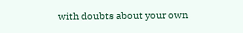with doubts about your own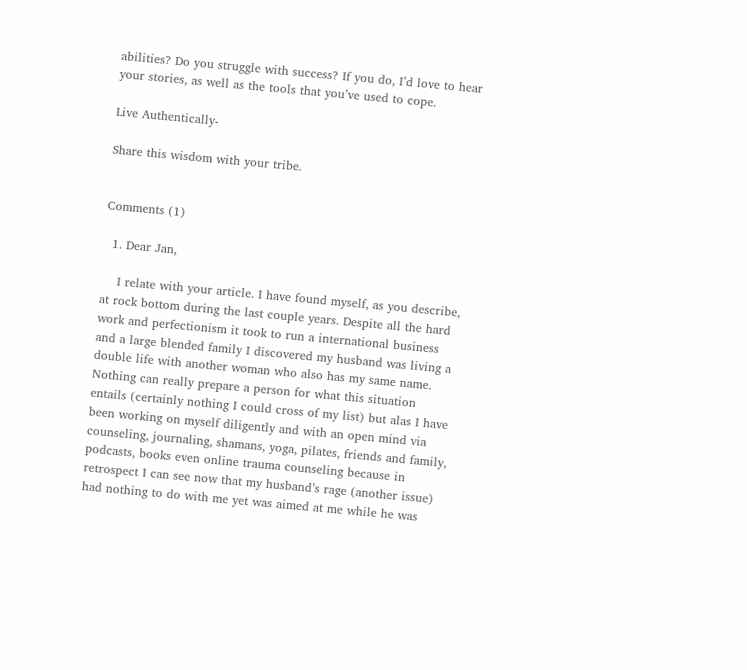abilities? Do you struggle with success? If you do, I’d love to hear your stories, as well as the tools that you’ve used to cope.

Live Authentically-

Share this wisdom with your tribe.


Comments (1)

  1. Dear Jan,

    I relate with your article. I have found myself, as you describe, at rock bottom during the last couple years. Despite all the hard work and perfectionism it took to run a international business and a large blended family I discovered my husband was living a double life with another woman who also has my same name. Nothing can really prepare a person for what this situation entails (certainly nothing I could cross of my list) but alas I have been working on myself diligently and with an open mind via counseling, journaling, shamans, yoga, pilates, friends and family, podcasts, books even online trauma counseling because in retrospect I can see now that my husband’s rage (another issue) had nothing to do with me yet was aimed at me while he was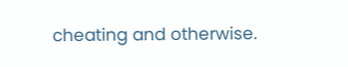cheating and otherwise.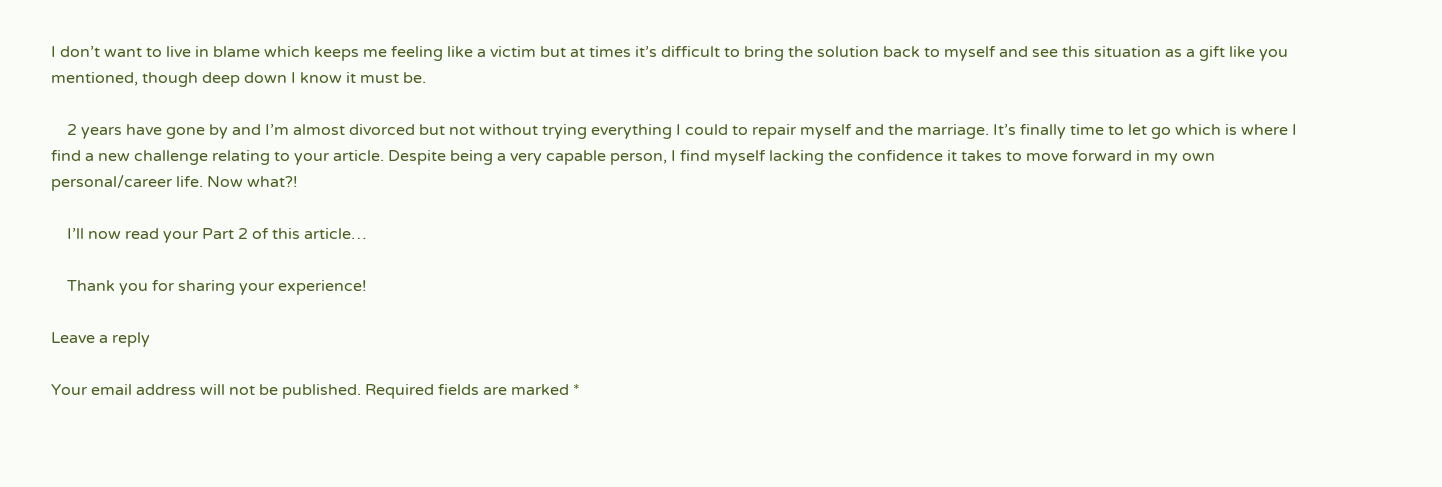I don’t want to live in blame which keeps me feeling like a victim but at times it’s difficult to bring the solution back to myself and see this situation as a gift like you mentioned, though deep down I know it must be.

    2 years have gone by and I’m almost divorced but not without trying everything I could to repair myself and the marriage. It’s finally time to let go which is where I find a new challenge relating to your article. Despite being a very capable person, I find myself lacking the confidence it takes to move forward in my own personal/career life. Now what?!

    I’ll now read your Part 2 of this article…

    Thank you for sharing your experience!

Leave a reply

Your email address will not be published. Required fields are marked *